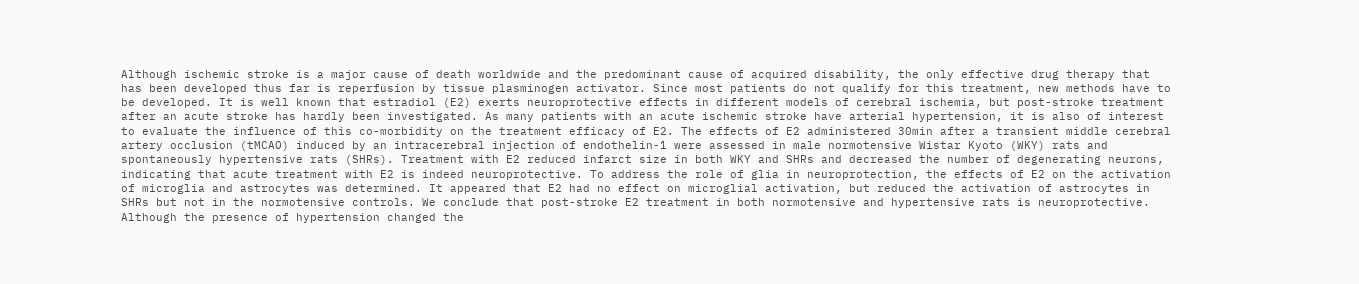Although ischemic stroke is a major cause of death worldwide and the predominant cause of acquired disability, the only effective drug therapy that has been developed thus far is reperfusion by tissue plasminogen activator. Since most patients do not qualify for this treatment, new methods have to be developed. It is well known that estradiol (E2) exerts neuroprotective effects in different models of cerebral ischemia, but post-stroke treatment after an acute stroke has hardly been investigated. As many patients with an acute ischemic stroke have arterial hypertension, it is also of interest to evaluate the influence of this co-morbidity on the treatment efficacy of E2. The effects of E2 administered 30min after a transient middle cerebral artery occlusion (tMCAO) induced by an intracerebral injection of endothelin-1 were assessed in male normotensive Wistar Kyoto (WKY) rats and spontaneously hypertensive rats (SHRs). Treatment with E2 reduced infarct size in both WKY and SHRs and decreased the number of degenerating neurons, indicating that acute treatment with E2 is indeed neuroprotective. To address the role of glia in neuroprotection, the effects of E2 on the activation of microglia and astrocytes was determined. It appeared that E2 had no effect on microglial activation, but reduced the activation of astrocytes in SHRs but not in the normotensive controls. We conclude that post-stroke E2 treatment in both normotensive and hypertensive rats is neuroprotective. Although the presence of hypertension changed the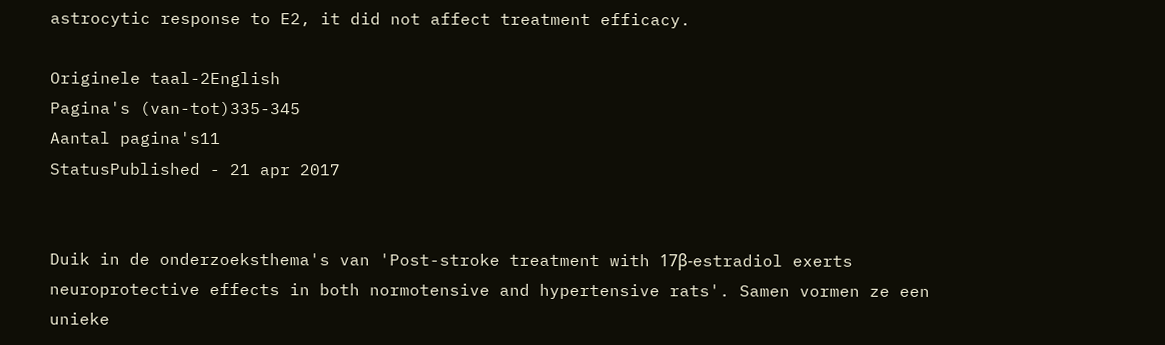astrocytic response to E2, it did not affect treatment efficacy.

Originele taal-2English
Pagina's (van-tot)335-345
Aantal pagina's11
StatusPublished - 21 apr 2017


Duik in de onderzoeksthema's van 'Post-stroke treatment with 17β-estradiol exerts neuroprotective effects in both normotensive and hypertensive rats'. Samen vormen ze een unieke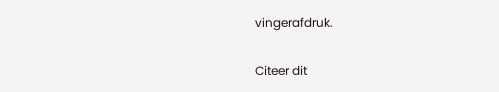vingerafdruk.

Citeer dit